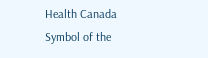Health Canada
Symbol of the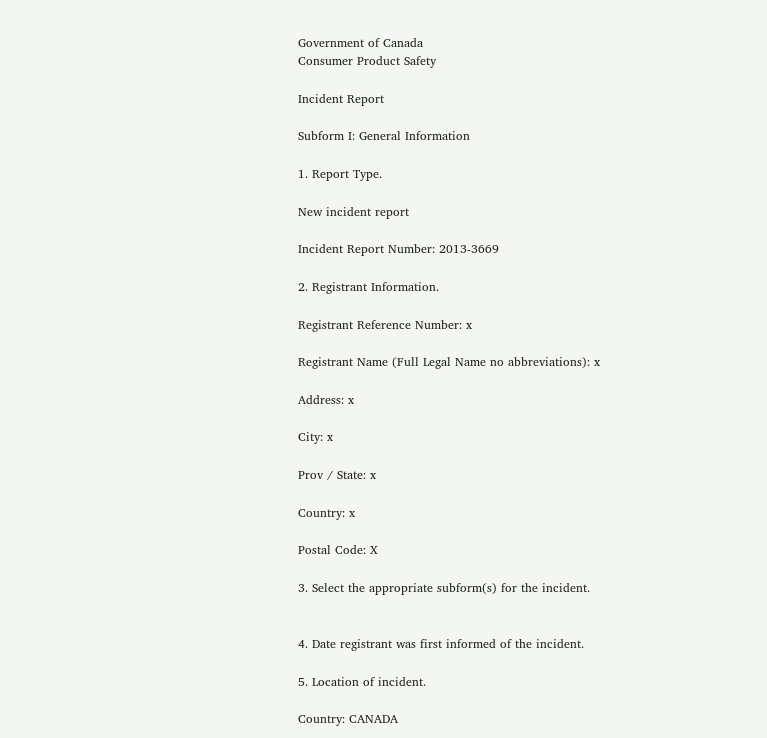Government of Canada
Consumer Product Safety

Incident Report

Subform I: General Information

1. Report Type.

New incident report

Incident Report Number: 2013-3669

2. Registrant Information.

Registrant Reference Number: x

Registrant Name (Full Legal Name no abbreviations): x

Address: x

City: x

Prov / State: x

Country: x

Postal Code: X

3. Select the appropriate subform(s) for the incident.


4. Date registrant was first informed of the incident.

5. Location of incident.

Country: CANADA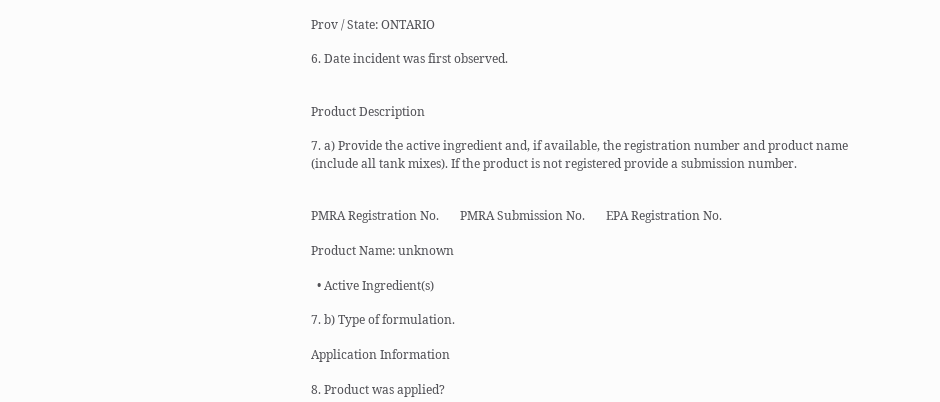Prov / State: ONTARIO

6. Date incident was first observed.


Product Description

7. a) Provide the active ingredient and, if available, the registration number and product name (include all tank mixes). If the product is not registered provide a submission number.


PMRA Registration No.       PMRA Submission No.       EPA Registration No.

Product Name: unknown

  • Active Ingredient(s)

7. b) Type of formulation.

Application Information

8. Product was applied?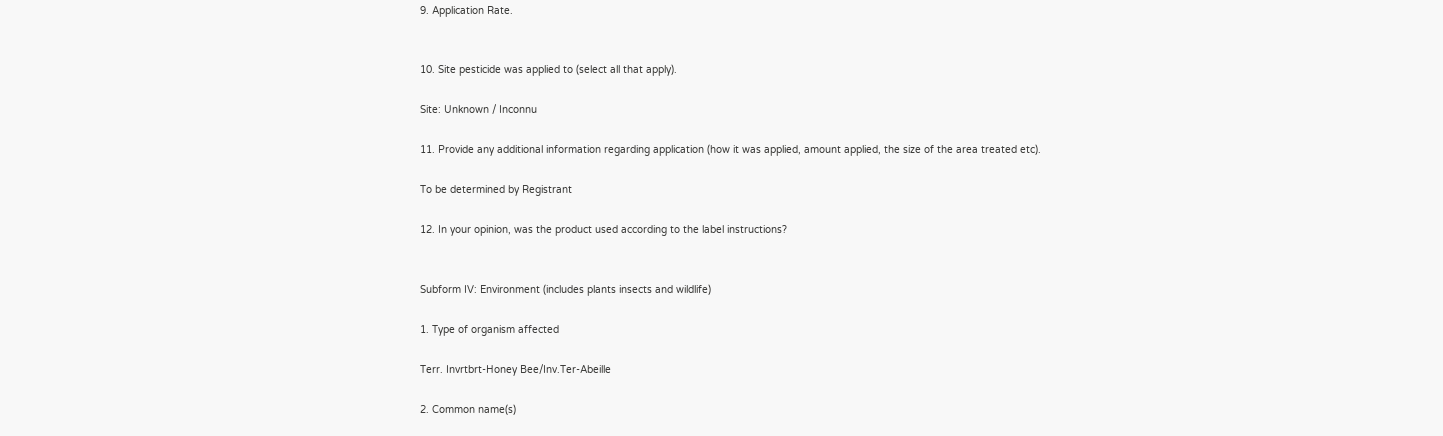9. Application Rate.


10. Site pesticide was applied to (select all that apply).

Site: Unknown / Inconnu

11. Provide any additional information regarding application (how it was applied, amount applied, the size of the area treated etc).

To be determined by Registrant

12. In your opinion, was the product used according to the label instructions?


Subform IV: Environment (includes plants insects and wildlife)

1. Type of organism affected

Terr. Invrtbrt-Honey Bee/Inv.Ter-Abeille

2. Common name(s)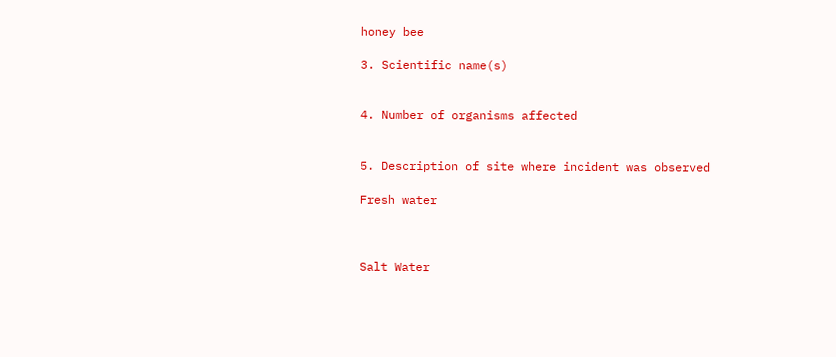honey bee

3. Scientific name(s)


4. Number of organisms affected


5. Description of site where incident was observed

Fresh water



Salt Water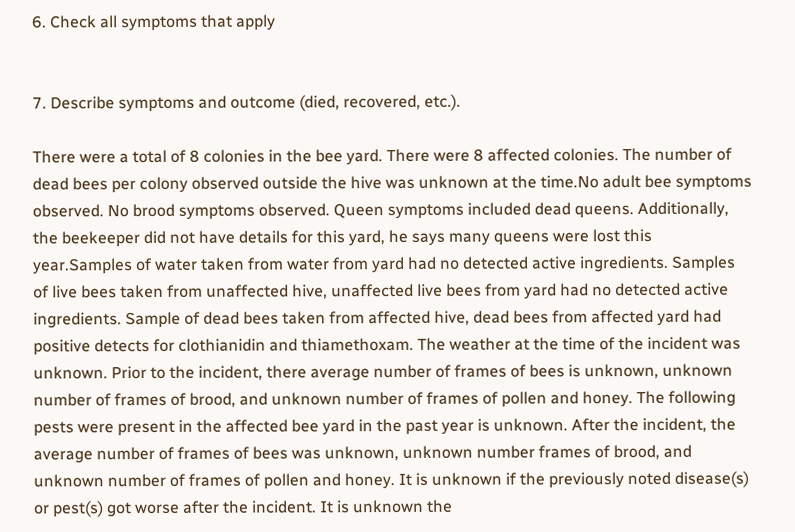6. Check all symptoms that apply


7. Describe symptoms and outcome (died, recovered, etc.).

There were a total of 8 colonies in the bee yard. There were 8 affected colonies. The number of dead bees per colony observed outside the hive was unknown at the time.No adult bee symptoms observed. No brood symptoms observed. Queen symptoms included dead queens. Additionally, the beekeeper did not have details for this yard, he says many queens were lost this year.Samples of water taken from water from yard had no detected active ingredients. Samples of live bees taken from unaffected hive, unaffected live bees from yard had no detected active ingredients. Sample of dead bees taken from affected hive, dead bees from affected yard had positive detects for clothianidin and thiamethoxam. The weather at the time of the incident was unknown. Prior to the incident, there average number of frames of bees is unknown, unknown number of frames of brood, and unknown number of frames of pollen and honey. The following pests were present in the affected bee yard in the past year is unknown. After the incident, the average number of frames of bees was unknown, unknown number frames of brood, and unknown number of frames of pollen and honey. It is unknown if the previously noted disease(s) or pest(s) got worse after the incident. It is unknown the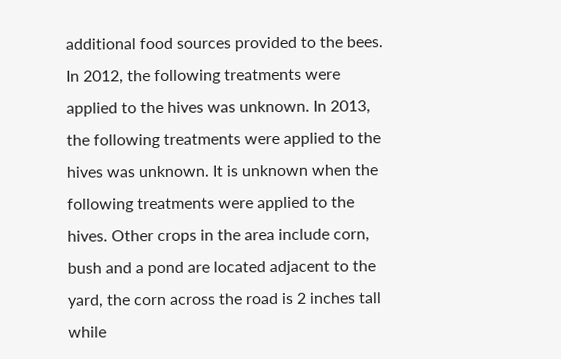additional food sources provided to the bees. In 2012, the following treatments were applied to the hives was unknown. In 2013, the following treatments were applied to the hives was unknown. It is unknown when the following treatments were applied to the hives. Other crops in the area include corn, bush and a pond are located adjacent to the yard, the corn across the road is 2 inches tall while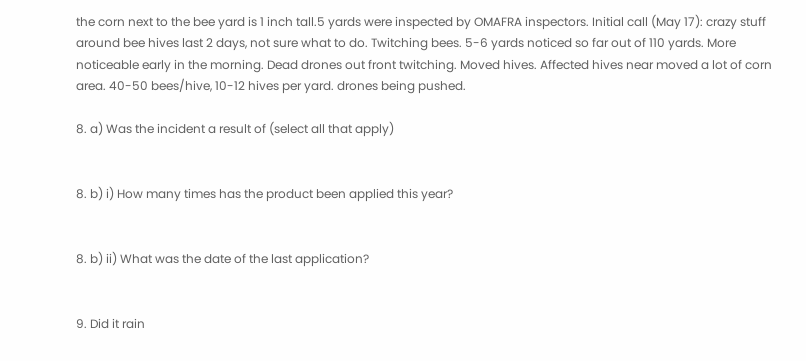the corn next to the bee yard is 1 inch tall.5 yards were inspected by OMAFRA inspectors. Initial call (May 17): crazy stuff around bee hives last 2 days, not sure what to do. Twitching bees. 5-6 yards noticed so far out of 110 yards. More noticeable early in the morning. Dead drones out front twitching. Moved hives. Affected hives near moved a lot of corn area. 40-50 bees/hive, 10-12 hives per yard. drones being pushed.

8. a) Was the incident a result of (select all that apply)


8. b) i) How many times has the product been applied this year?


8. b) ii) What was the date of the last application?


9. Did it rain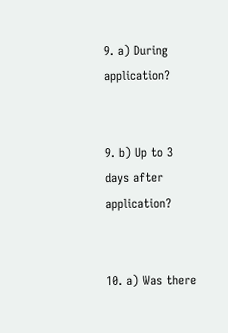9. a) During application?


9. b) Up to 3 days after application?


10. a) Was there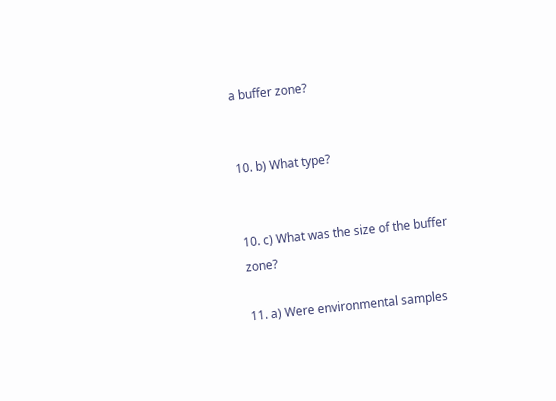a buffer zone?


10. b) What type?


10. c) What was the size of the buffer zone?

11. a) Were environmental samples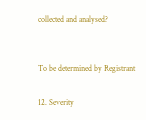collected and analysed?


To be determined by Registrant

12. Severity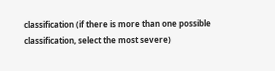classification (if there is more than one possible classification, select the most severe)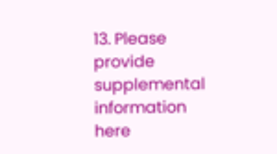13. Please provide supplemental information here